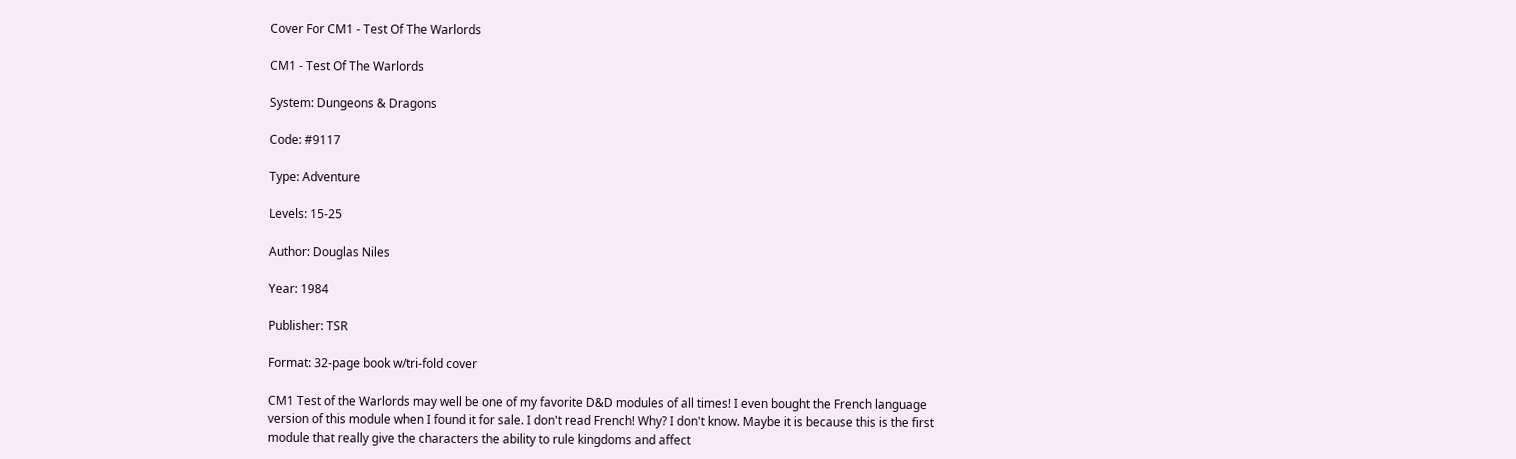Cover For CM1 - Test Of The Warlords

CM1 - Test Of The Warlords

System: Dungeons & Dragons

Code: #9117

Type: Adventure

Levels: 15-25

Author: Douglas Niles

Year: 1984

Publisher: TSR

Format: 32-page book w/tri-fold cover

CM1 Test of the Warlords may well be one of my favorite D&D modules of all times! I even bought the French language version of this module when I found it for sale. I don't read French! Why? I don't know. Maybe it is because this is the first module that really give the characters the ability to rule kingdoms and affect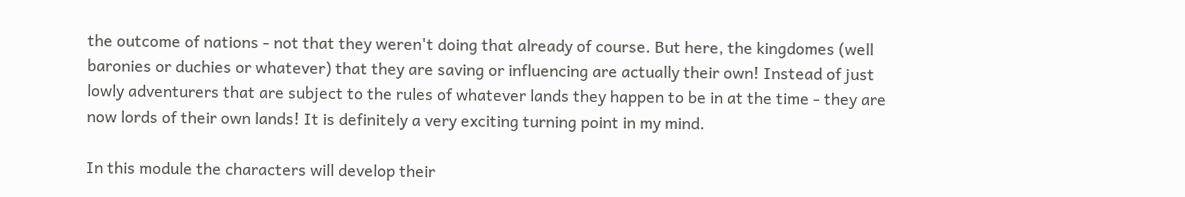the outcome of nations - not that they weren't doing that already of course. But here, the kingdomes (well baronies or duchies or whatever) that they are saving or influencing are actually their own! Instead of just lowly adventurers that are subject to the rules of whatever lands they happen to be in at the time - they are now lords of their own lands! It is definitely a very exciting turning point in my mind.

In this module the characters will develop their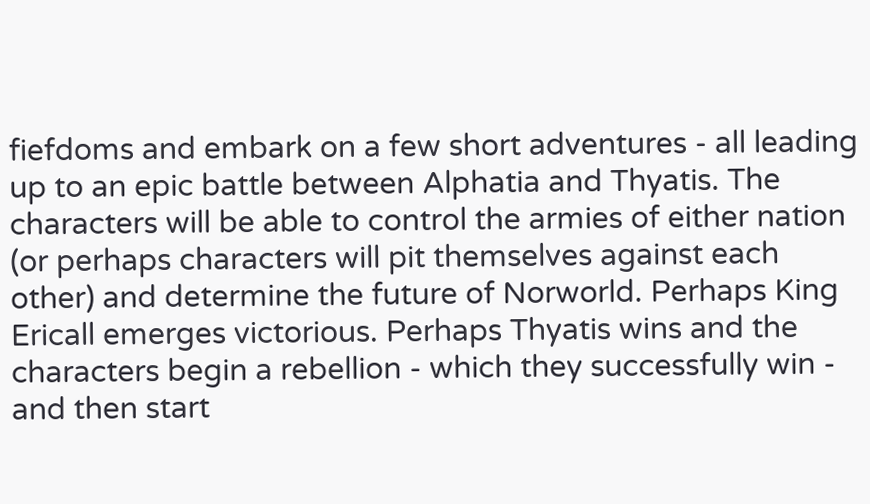fiefdoms and embark on a few short adventures - all leading up to an epic battle between Alphatia and Thyatis. The characters will be able to control the armies of either nation (or perhaps characters will pit themselves against each other) and determine the future of Norworld. Perhaps King Ericall emerges victorious. Perhaps Thyatis wins and the characters begin a rebellion - which they successfully win - and then start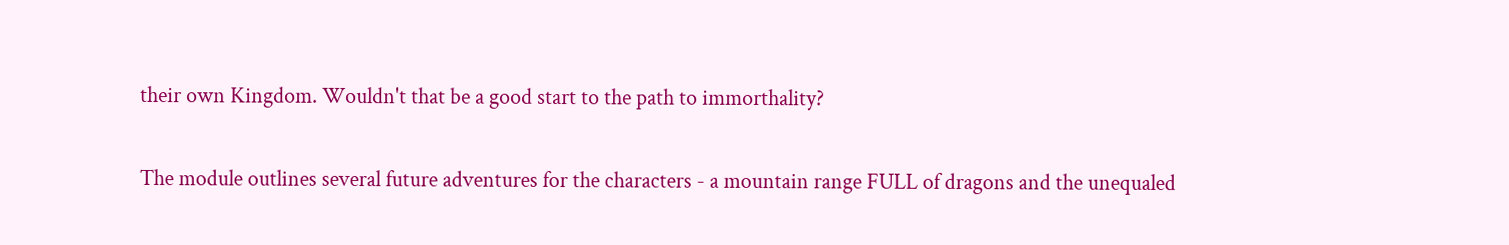their own Kingdom. Wouldn't that be a good start to the path to immorthality?

The module outlines several future adventures for the characters - a mountain range FULL of dragons and the unequaled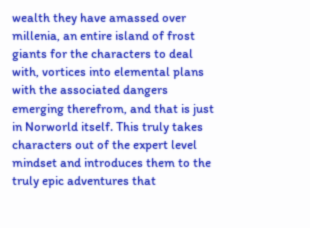wealth they have amassed over millenia, an entire island of frost giants for the characters to deal with, vortices into elemental plans with the associated dangers emerging therefrom, and that is just in Norworld itself. This truly takes characters out of the expert level mindset and introduces them to the truly epic adventures that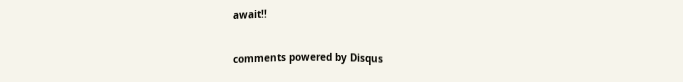await!!

comments powered by Disqus